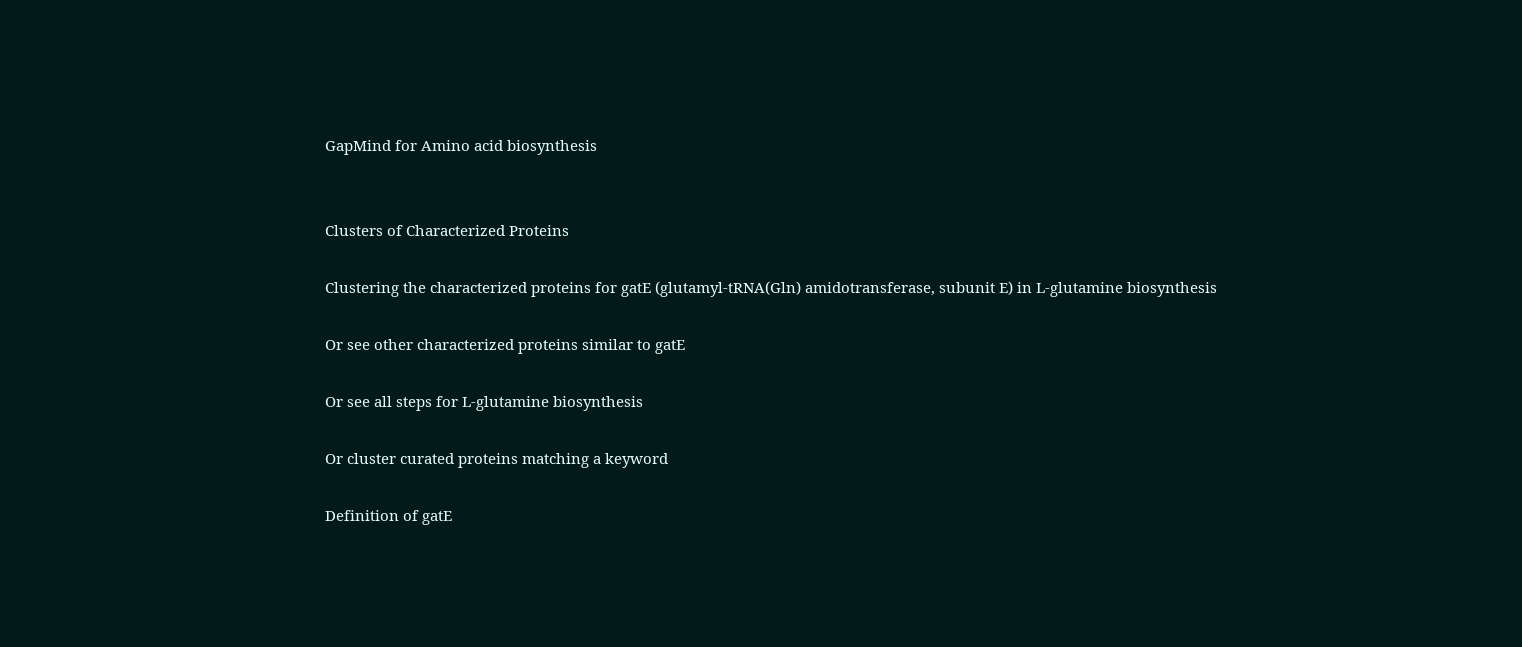GapMind for Amino acid biosynthesis


Clusters of Characterized Proteins

Clustering the characterized proteins for gatE (glutamyl-tRNA(Gln) amidotransferase, subunit E) in L-glutamine biosynthesis

Or see other characterized proteins similar to gatE

Or see all steps for L-glutamine biosynthesis

Or cluster curated proteins matching a keyword

Definition of gatE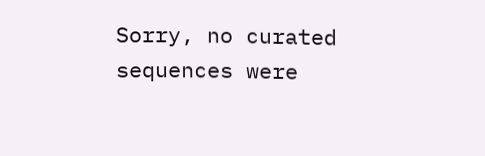Sorry, no curated sequences were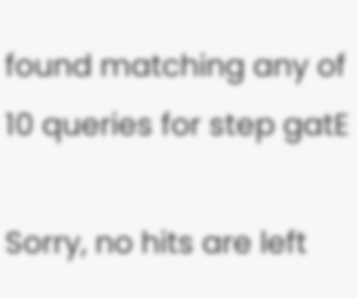found matching any of 10 queries for step gatE

Sorry, no hits are left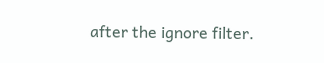after the ignore filter.